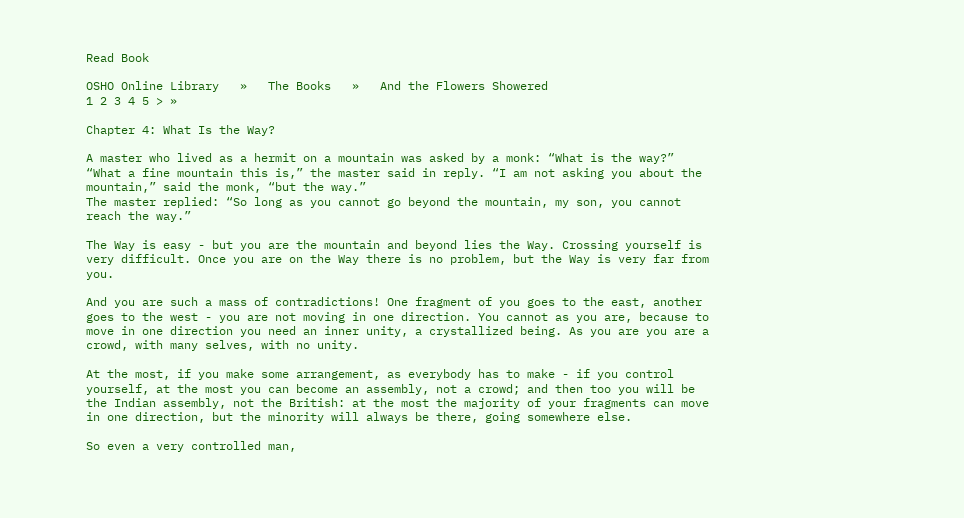Read Book

OSHO Online Library   »   The Books   »   And the Flowers Showered
1 2 3 4 5 > »

Chapter 4: What Is the Way?

A master who lived as a hermit on a mountain was asked by a monk: “What is the way?” “What a fine mountain this is,” the master said in reply. “I am not asking you about the mountain,” said the monk, “but the way.”
The master replied: “So long as you cannot go beyond the mountain, my son, you cannot reach the way.”

The Way is easy - but you are the mountain and beyond lies the Way. Crossing yourself is very difficult. Once you are on the Way there is no problem, but the Way is very far from you.

And you are such a mass of contradictions! One fragment of you goes to the east, another goes to the west - you are not moving in one direction. You cannot as you are, because to move in one direction you need an inner unity, a crystallized being. As you are you are a crowd, with many selves, with no unity.

At the most, if you make some arrangement, as everybody has to make - if you control yourself, at the most you can become an assembly, not a crowd; and then too you will be the Indian assembly, not the British: at the most the majority of your fragments can move in one direction, but the minority will always be there, going somewhere else.

So even a very controlled man,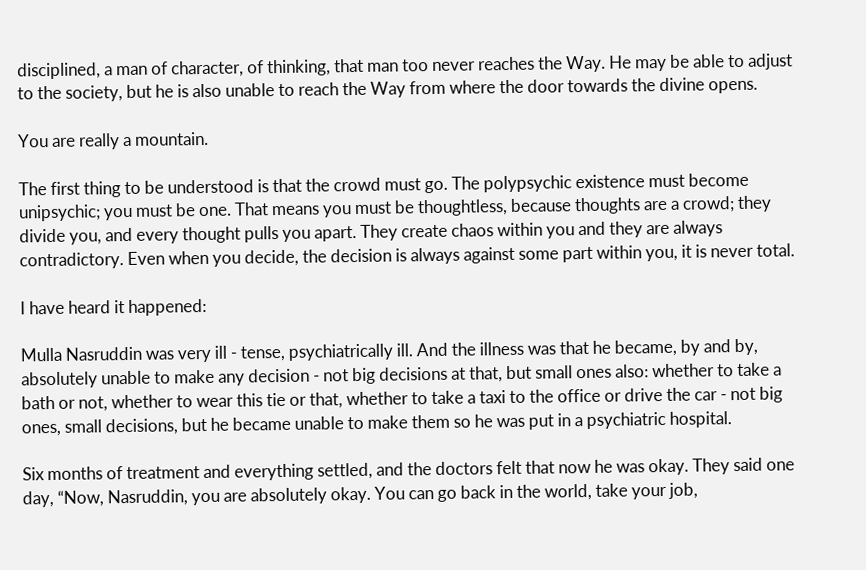disciplined, a man of character, of thinking, that man too never reaches the Way. He may be able to adjust to the society, but he is also unable to reach the Way from where the door towards the divine opens.

You are really a mountain.

The first thing to be understood is that the crowd must go. The polypsychic existence must become unipsychic; you must be one. That means you must be thoughtless, because thoughts are a crowd; they divide you, and every thought pulls you apart. They create chaos within you and they are always contradictory. Even when you decide, the decision is always against some part within you, it is never total.

I have heard it happened:

Mulla Nasruddin was very ill - tense, psychiatrically ill. And the illness was that he became, by and by, absolutely unable to make any decision - not big decisions at that, but small ones also: whether to take a bath or not, whether to wear this tie or that, whether to take a taxi to the office or drive the car - not big ones, small decisions, but he became unable to make them so he was put in a psychiatric hospital.

Six months of treatment and everything settled, and the doctors felt that now he was okay. They said one day, “Now, Nasruddin, you are absolutely okay. You can go back in the world, take your job,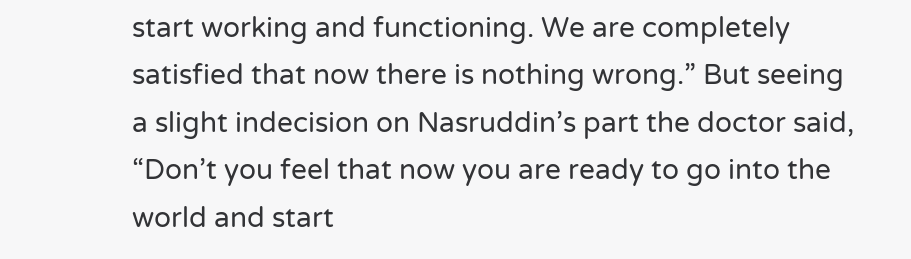start working and functioning. We are completely satisfied that now there is nothing wrong.” But seeing a slight indecision on Nasruddin’s part the doctor said, “Don’t you feel that now you are ready to go into the world and start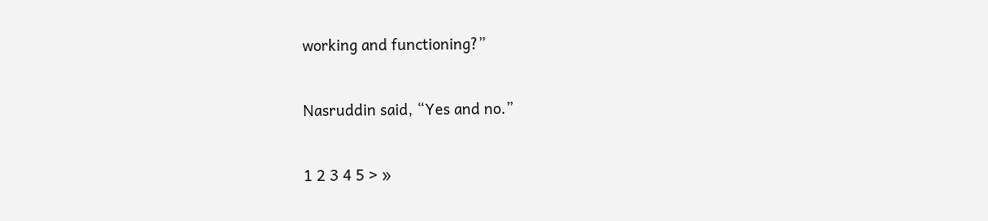working and functioning?”

Nasruddin said, “Yes and no.”

1 2 3 4 5 > »